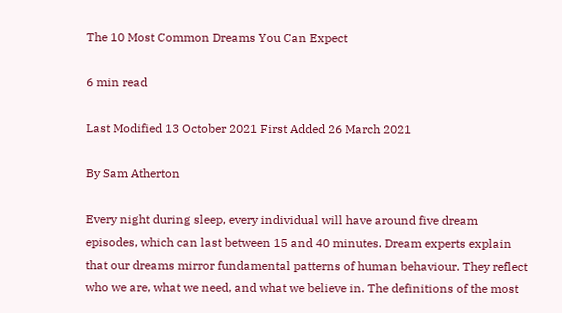The 10 Most Common Dreams You Can Expect

6 min read

Last Modified 13 October 2021 First Added 26 March 2021

By Sam Atherton

Every night during sleep, every individual will have around five dream episodes, which can last between 15 and 40 minutes. Dream experts explain that our dreams mirror fundamental patterns of human behaviour. They reflect who we are, what we need, and what we believe in. The definitions of the most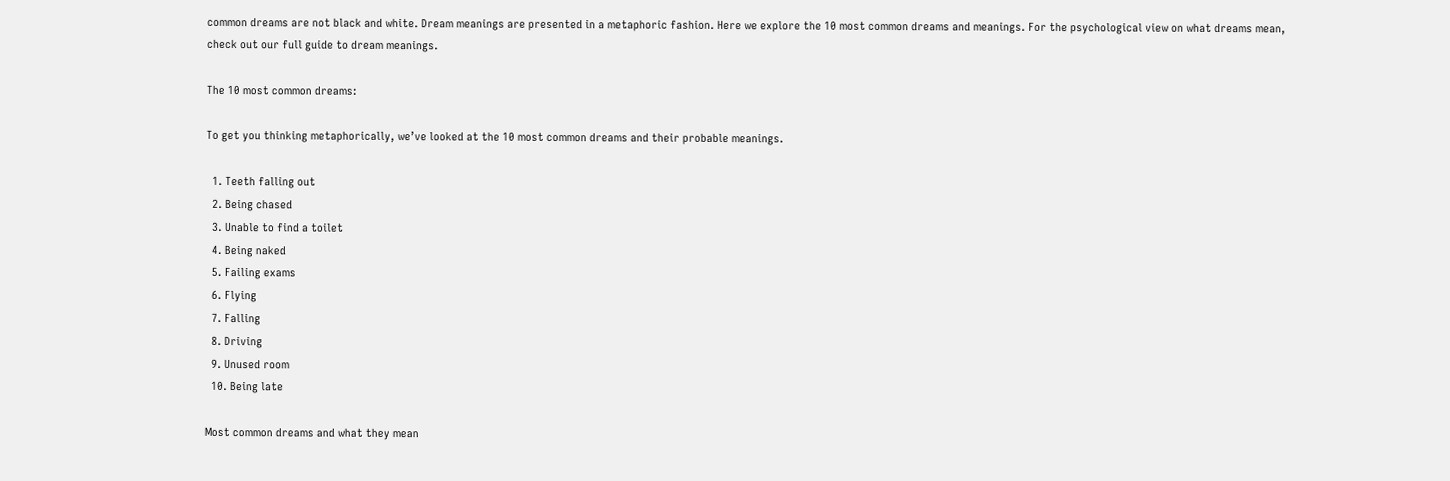common dreams are not black and white. Dream meanings are presented in a metaphoric fashion. Here we explore the 10 most common dreams and meanings. For the psychological view on what dreams mean, check out our full guide to dream meanings.

The 10 most common dreams:

To get you thinking metaphorically, we’ve looked at the 10 most common dreams and their probable meanings.

  1. Teeth falling out
  2. Being chased
  3. Unable to find a toilet
  4. Being naked
  5. Failing exams
  6. Flying
  7. Falling
  8. Driving
  9. Unused room
  10. Being late

Most common dreams and what they mean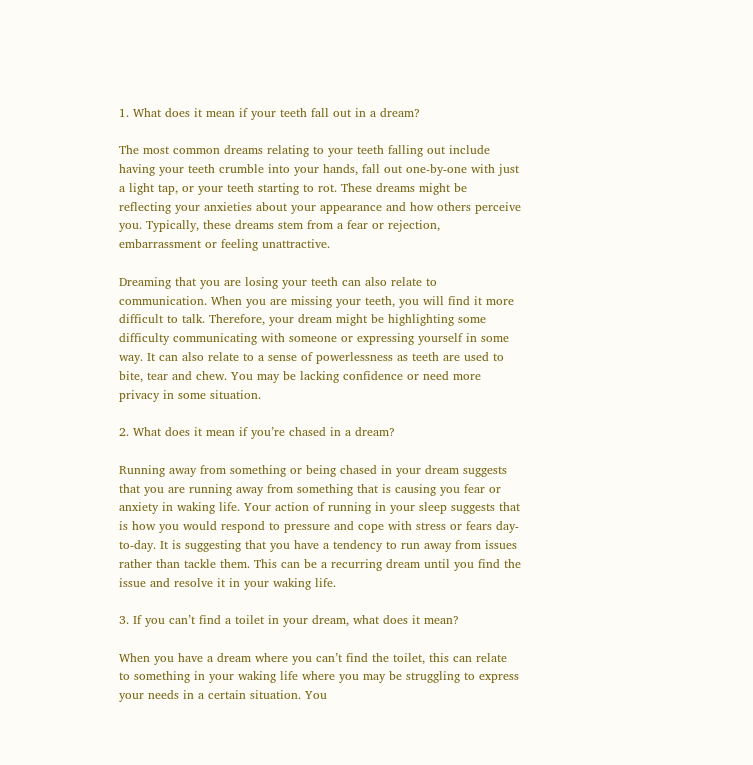1. What does it mean if your teeth fall out in a dream?

The most common dreams relating to your teeth falling out include having your teeth crumble into your hands, fall out one-by-one with just a light tap, or your teeth starting to rot. These dreams might be reflecting your anxieties about your appearance and how others perceive you. Typically, these dreams stem from a fear or rejection, embarrassment or feeling unattractive.

Dreaming that you are losing your teeth can also relate to communication. When you are missing your teeth, you will find it more difficult to talk. Therefore, your dream might be highlighting some difficulty communicating with someone or expressing yourself in some way. It can also relate to a sense of powerlessness as teeth are used to bite, tear and chew. You may be lacking confidence or need more privacy in some situation.

2. What does it mean if you’re chased in a dream?

Running away from something or being chased in your dream suggests that you are running away from something that is causing you fear or anxiety in waking life. Your action of running in your sleep suggests that is how you would respond to pressure and cope with stress or fears day-to-day. It is suggesting that you have a tendency to run away from issues rather than tackle them. This can be a recurring dream until you find the issue and resolve it in your waking life.

3. If you can’t find a toilet in your dream, what does it mean?

When you have a dream where you can’t find the toilet, this can relate to something in your waking life where you may be struggling to express your needs in a certain situation. You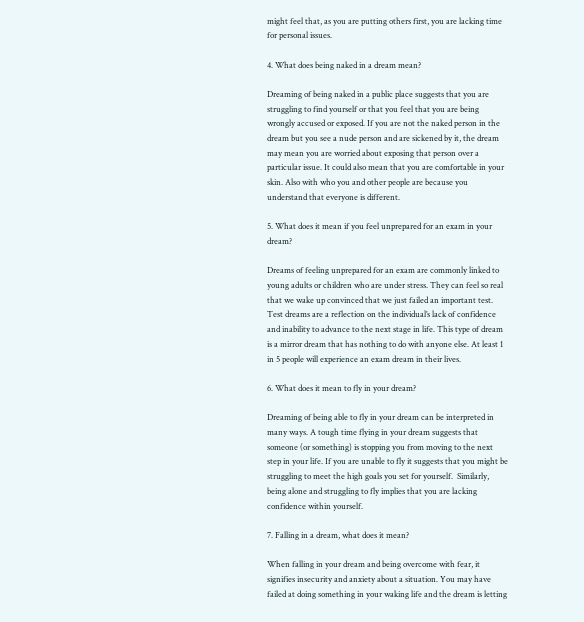might feel that, as you are putting others first, you are lacking time for personal issues.

4. What does being naked in a dream mean?

Dreaming of being naked in a public place suggests that you are struggling to find yourself or that you feel that you are being wrongly accused or exposed. If you are not the naked person in the dream but you see a nude person and are sickened by it, the dream may mean you are worried about exposing that person over a particular issue. It could also mean that you are comfortable in your skin. Also with who you and other people are because you understand that everyone is different.

5. What does it mean if you feel unprepared for an exam in your dream?

Dreams of feeling unprepared for an exam are commonly linked to young adults or children who are under stress. They can feel so real that we wake up convinced that we just failed an important test. Test dreams are a reflection on the individual’s lack of confidence and inability to advance to the next stage in life. This type of dream is a mirror dream that has nothing to do with anyone else. At least 1 in 5 people will experience an exam dream in their lives.

6. What does it mean to fly in your dream?

Dreaming of being able to fly in your dream can be interpreted in many ways. A tough time flying in your dream suggests that someone (or something) is stopping you from moving to the next step in your life. If you are unable to fly it suggests that you might be struggling to meet the high goals you set for yourself.  Similarly, being alone and struggling to fly implies that you are lacking confidence within yourself.

7. Falling in a dream, what does it mean?

When falling in your dream and being overcome with fear, it signifies insecurity and anxiety about a situation. You may have failed at doing something in your waking life and the dream is letting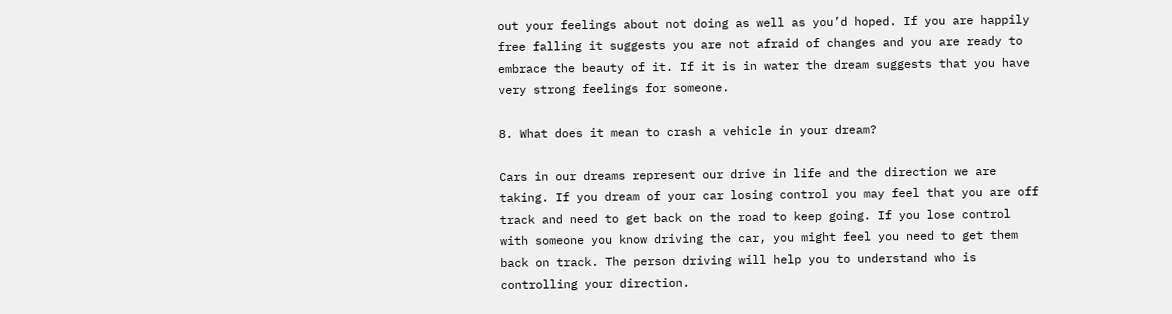out your feelings about not doing as well as you’d hoped. If you are happily free falling it suggests you are not afraid of changes and you are ready to embrace the beauty of it. If it is in water the dream suggests that you have very strong feelings for someone.

8. What does it mean to crash a vehicle in your dream?

Cars in our dreams represent our drive in life and the direction we are taking. If you dream of your car losing control you may feel that you are off track and need to get back on the road to keep going. If you lose control with someone you know driving the car, you might feel you need to get them back on track. The person driving will help you to understand who is controlling your direction.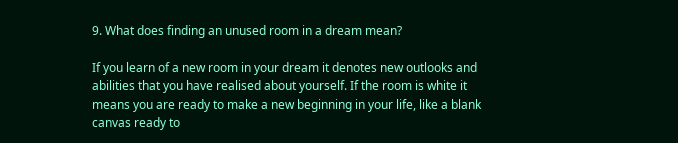9. What does finding an unused room in a dream mean?

If you learn of a new room in your dream it denotes new outlooks and abilities that you have realised about yourself. If the room is white it means you are ready to make a new beginning in your life, like a blank canvas ready to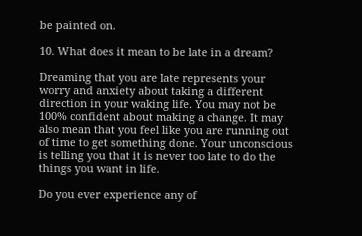be painted on.

10. What does it mean to be late in a dream?

Dreaming that you are late represents your worry and anxiety about taking a different direction in your waking life. You may not be 100% confident about making a change. It may also mean that you feel like you are running out of time to get something done. Your unconscious is telling you that it is never too late to do the things you want in life.

Do you ever experience any of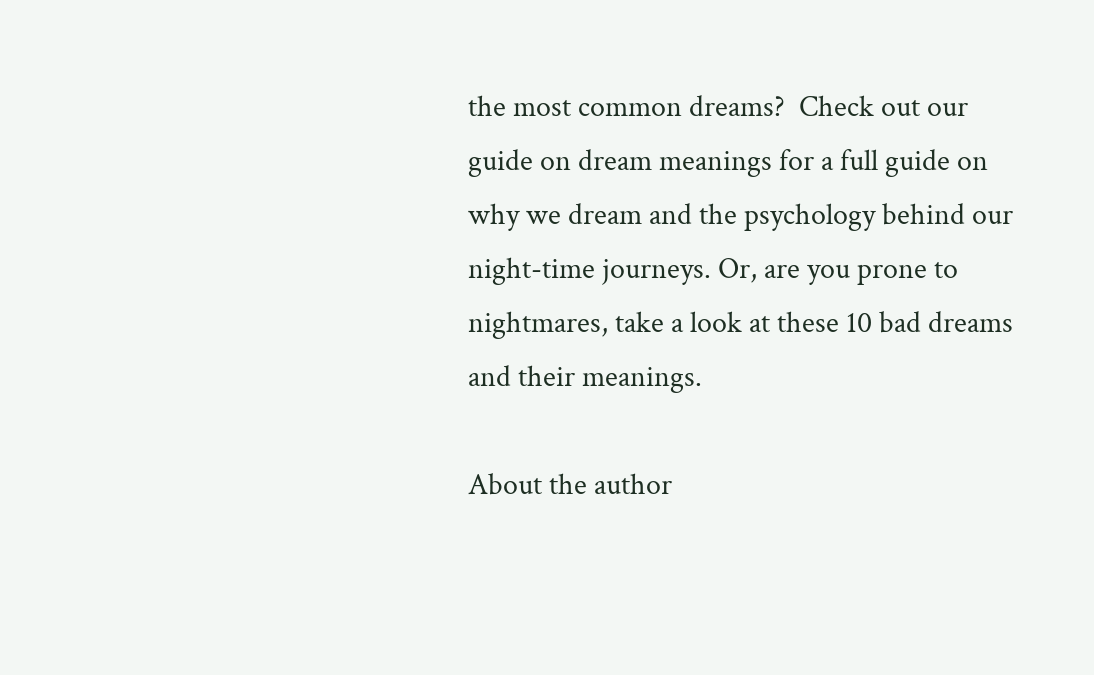the most common dreams?  Check out our guide on dream meanings for a full guide on why we dream and the psychology behind our night-time journeys. Or, are you prone to nightmares, take a look at these 10 bad dreams and their meanings.

About the author